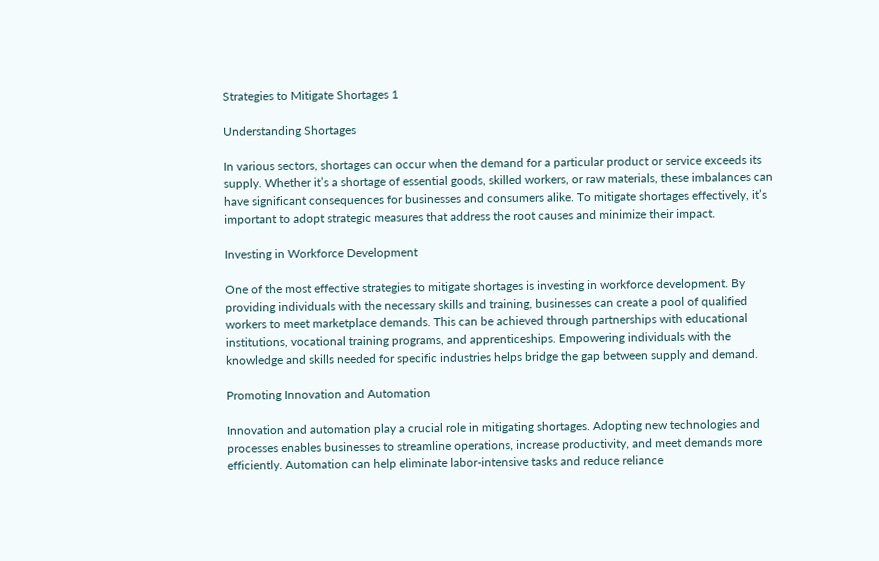Strategies to Mitigate Shortages 1

Understanding Shortages

In various sectors, shortages can occur when the demand for a particular product or service exceeds its supply. Whether it’s a shortage of essential goods, skilled workers, or raw materials, these imbalances can have significant consequences for businesses and consumers alike. To mitigate shortages effectively, it’s important to adopt strategic measures that address the root causes and minimize their impact.

Investing in Workforce Development

One of the most effective strategies to mitigate shortages is investing in workforce development. By providing individuals with the necessary skills and training, businesses can create a pool of qualified workers to meet marketplace demands. This can be achieved through partnerships with educational institutions, vocational training programs, and apprenticeships. Empowering individuals with the knowledge and skills needed for specific industries helps bridge the gap between supply and demand.

Promoting Innovation and Automation

Innovation and automation play a crucial role in mitigating shortages. Adopting new technologies and processes enables businesses to streamline operations, increase productivity, and meet demands more efficiently. Automation can help eliminate labor-intensive tasks and reduce reliance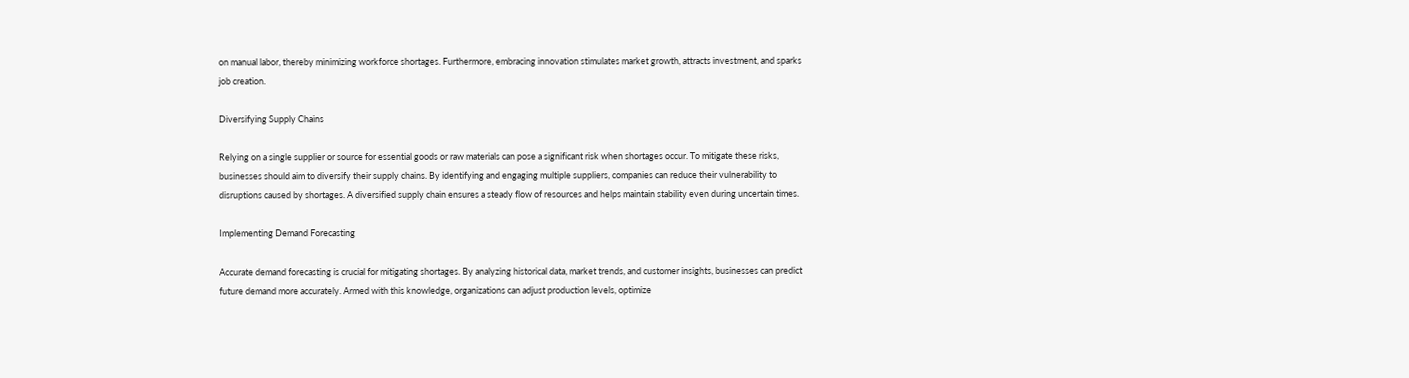on manual labor, thereby minimizing workforce shortages. Furthermore, embracing innovation stimulates market growth, attracts investment, and sparks job creation.

Diversifying Supply Chains

Relying on a single supplier or source for essential goods or raw materials can pose a significant risk when shortages occur. To mitigate these risks, businesses should aim to diversify their supply chains. By identifying and engaging multiple suppliers, companies can reduce their vulnerability to disruptions caused by shortages. A diversified supply chain ensures a steady flow of resources and helps maintain stability even during uncertain times.

Implementing Demand Forecasting

Accurate demand forecasting is crucial for mitigating shortages. By analyzing historical data, market trends, and customer insights, businesses can predict future demand more accurately. Armed with this knowledge, organizations can adjust production levels, optimize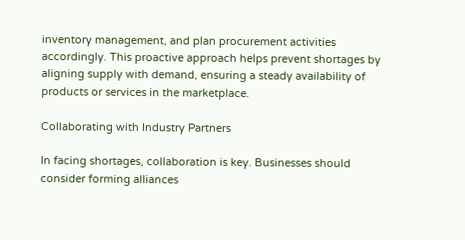inventory management, and plan procurement activities accordingly. This proactive approach helps prevent shortages by aligning supply with demand, ensuring a steady availability of products or services in the marketplace.

Collaborating with Industry Partners

In facing shortages, collaboration is key. Businesses should consider forming alliances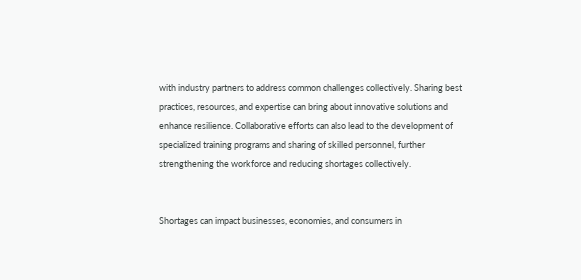with industry partners to address common challenges collectively. Sharing best practices, resources, and expertise can bring about innovative solutions and enhance resilience. Collaborative efforts can also lead to the development of specialized training programs and sharing of skilled personnel, further strengthening the workforce and reducing shortages collectively.


Shortages can impact businesses, economies, and consumers in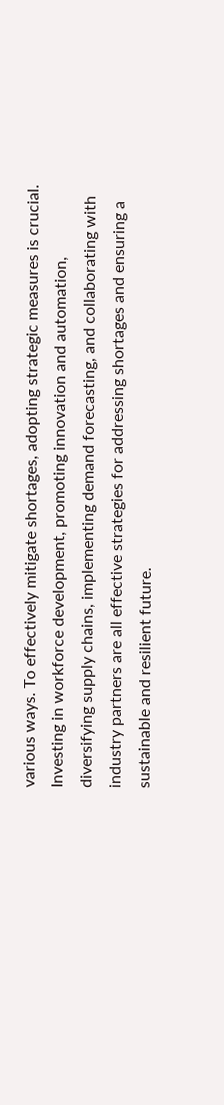various ways. To effectively mitigate shortages, adopting strategic measures is crucial. Investing in workforce development, promoting innovation and automation, diversifying supply chains, implementing demand forecasting, and collaborating with industry partners are all effective strategies for addressing shortages and ensuring a sustainable and resilient future.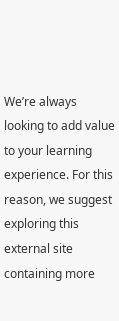We’re always looking to add value to your learning experience. For this reason, we suggest exploring this external site containing more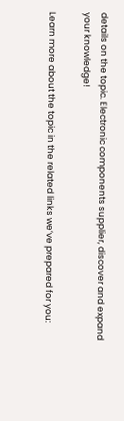details on the topic. Electronic components supplier, discover and expand your knowledge!

Learn more about the topic in the related links we’ve prepared for you: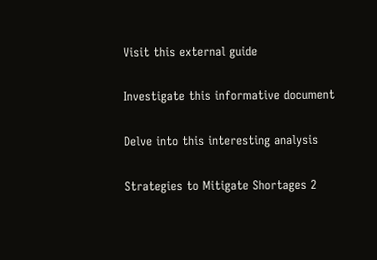Visit this external guide

Investigate this informative document

Delve into this interesting analysis

Strategies to Mitigate Shortages 2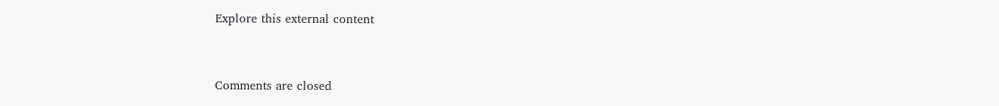Explore this external content


Comments are closed